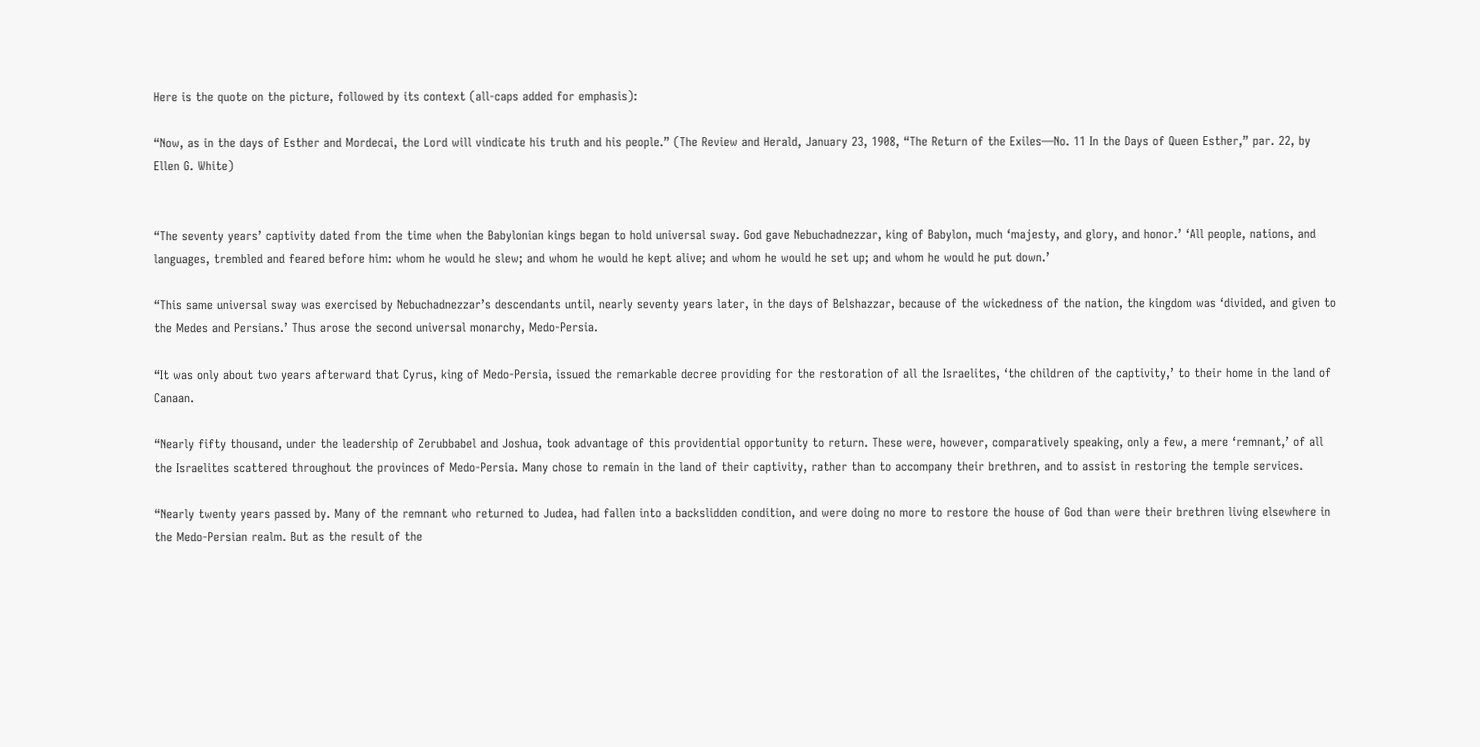Here is the quote on the picture, followed by its context (all-caps added for emphasis):

“Now, as in the days of Esther and Mordecai, the Lord will vindicate his truth and his people.” (The Review and Herald, January 23, 1908, “The Return of the Exiles—No. 11 In the Days of Queen Esther,” par. 22, by Ellen G. White)


“The seventy years’ captivity dated from the time when the Babylonian kings began to hold universal sway. God gave Nebuchadnezzar, king of Babylon, much ‘majesty, and glory, and honor.’ ‘All people, nations, and languages, trembled and feared before him: whom he would he slew; and whom he would he kept alive; and whom he would he set up; and whom he would he put down.’

“This same universal sway was exercised by Nebuchadnezzar’s descendants until, nearly seventy years later, in the days of Belshazzar, because of the wickedness of the nation, the kingdom was ‘divided, and given to the Medes and Persians.’ Thus arose the second universal monarchy, Medo-Persia.

“It was only about two years afterward that Cyrus, king of Medo-Persia, issued the remarkable decree providing for the restoration of all the Israelites, ‘the children of the captivity,’ to their home in the land of Canaan.

“Nearly fifty thousand, under the leadership of Zerubbabel and Joshua, took advantage of this providential opportunity to return. These were, however, comparatively speaking, only a few, a mere ‘remnant,’ of all the Israelites scattered throughout the provinces of Medo-Persia. Many chose to remain in the land of their captivity, rather than to accompany their brethren, and to assist in restoring the temple services.

“Nearly twenty years passed by. Many of the remnant who returned to Judea, had fallen into a backslidden condition, and were doing no more to restore the house of God than were their brethren living elsewhere in the Medo-Persian realm. But as the result of the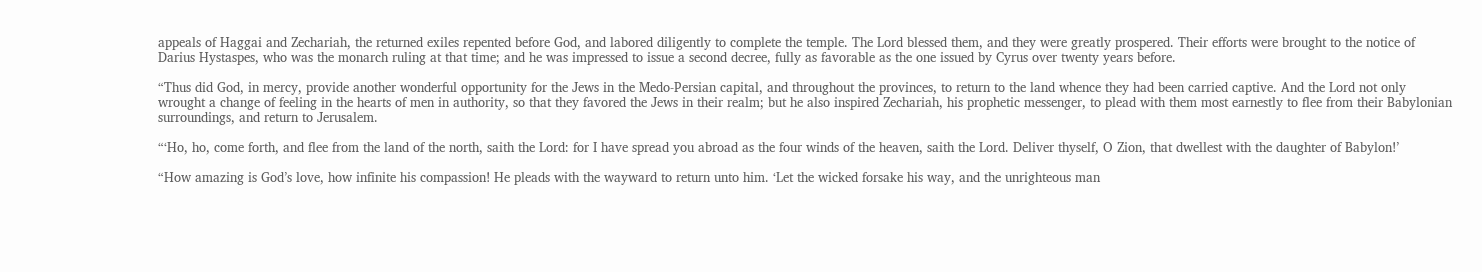appeals of Haggai and Zechariah, the returned exiles repented before God, and labored diligently to complete the temple. The Lord blessed them, and they were greatly prospered. Their efforts were brought to the notice of Darius Hystaspes, who was the monarch ruling at that time; and he was impressed to issue a second decree, fully as favorable as the one issued by Cyrus over twenty years before.

“Thus did God, in mercy, provide another wonderful opportunity for the Jews in the Medo-Persian capital, and throughout the provinces, to return to the land whence they had been carried captive. And the Lord not only wrought a change of feeling in the hearts of men in authority, so that they favored the Jews in their realm; but he also inspired Zechariah, his prophetic messenger, to plead with them most earnestly to flee from their Babylonian surroundings, and return to Jerusalem.

“‘Ho, ho, come forth, and flee from the land of the north, saith the Lord: for I have spread you abroad as the four winds of the heaven, saith the Lord. Deliver thyself, O Zion, that dwellest with the daughter of Babylon!’

“How amazing is God’s love, how infinite his compassion! He pleads with the wayward to return unto him. ‘Let the wicked forsake his way, and the unrighteous man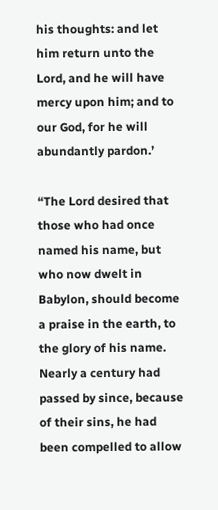his thoughts: and let him return unto the Lord, and he will have mercy upon him; and to our God, for he will abundantly pardon.’

“The Lord desired that those who had once named his name, but who now dwelt in Babylon, should become a praise in the earth, to the glory of his name. Nearly a century had passed by since, because of their sins, he had been compelled to allow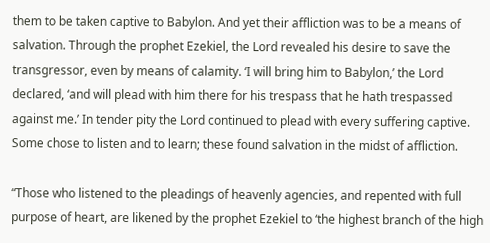them to be taken captive to Babylon. And yet their affliction was to be a means of salvation. Through the prophet Ezekiel, the Lord revealed his desire to save the transgressor, even by means of calamity. ‘I will bring him to Babylon,’ the Lord declared, ‘and will plead with him there for his trespass that he hath trespassed against me.’ In tender pity the Lord continued to plead with every suffering captive. Some chose to listen and to learn; these found salvation in the midst of affliction.

“Those who listened to the pleadings of heavenly agencies, and repented with full purpose of heart, are likened by the prophet Ezekiel to ‘the highest branch of the high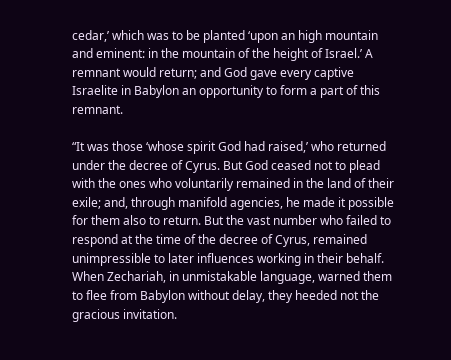cedar,’ which was to be planted ‘upon an high mountain and eminent: in the mountain of the height of Israel.’ A remnant would return; and God gave every captive Israelite in Babylon an opportunity to form a part of this remnant.

“It was those ‘whose spirit God had raised,’ who returned under the decree of Cyrus. But God ceased not to plead with the ones who voluntarily remained in the land of their exile; and, through manifold agencies, he made it possible for them also to return. But the vast number who failed to respond at the time of the decree of Cyrus, remained unimpressible to later influences working in their behalf. When Zechariah, in unmistakable language, warned them to flee from Babylon without delay, they heeded not the gracious invitation.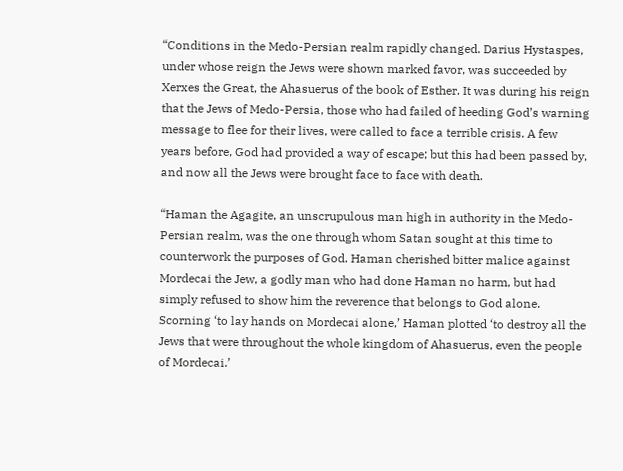“Conditions in the Medo-Persian realm rapidly changed. Darius Hystaspes, under whose reign the Jews were shown marked favor, was succeeded by Xerxes the Great, the Ahasuerus of the book of Esther. It was during his reign that the Jews of Medo-Persia, those who had failed of heeding God’s warning message to flee for their lives, were called to face a terrible crisis. A few years before, God had provided a way of escape; but this had been passed by, and now all the Jews were brought face to face with death.

“Haman the Agagite, an unscrupulous man high in authority in the Medo-Persian realm, was the one through whom Satan sought at this time to counterwork the purposes of God. Haman cherished bitter malice against Mordecai the Jew, a godly man who had done Haman no harm, but had simply refused to show him the reverence that belongs to God alone. Scorning ‘to lay hands on Mordecai alone,’ Haman plotted ‘to destroy all the Jews that were throughout the whole kingdom of Ahasuerus, even the people of Mordecai.’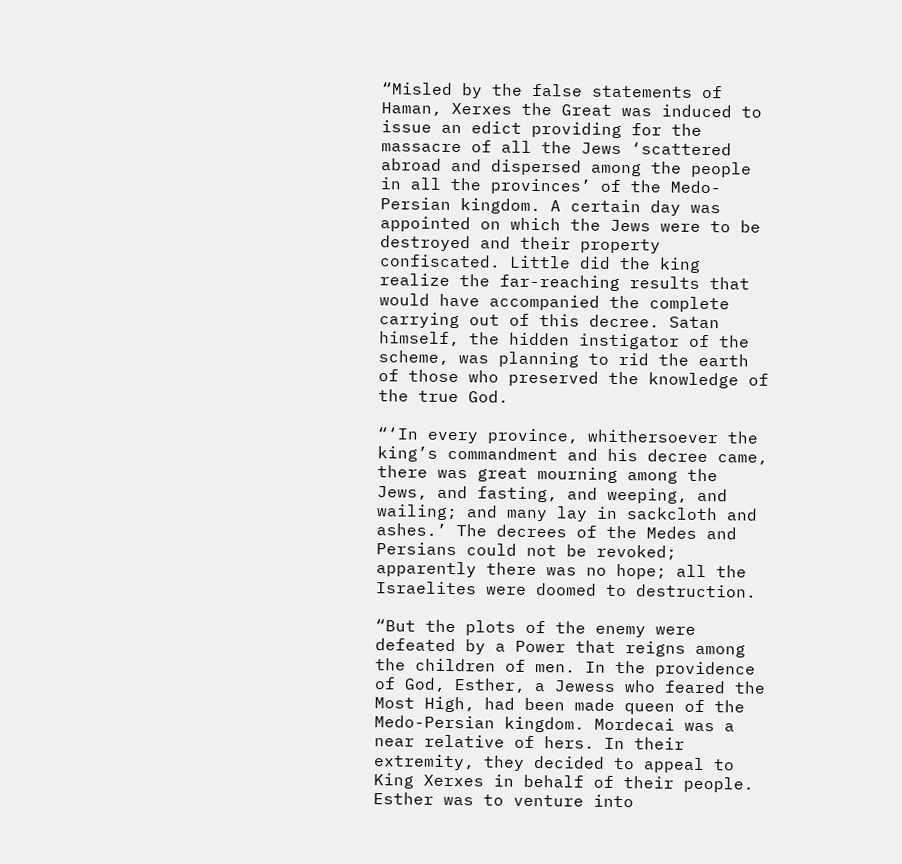“Misled by the false statements of Haman, Xerxes the Great was induced to issue an edict providing for the massacre of all the Jews ‘scattered abroad and dispersed among the people in all the provinces’ of the Medo-Persian kingdom. A certain day was appointed on which the Jews were to be destroyed and their property confiscated. Little did the king realize the far-reaching results that would have accompanied the complete carrying out of this decree. Satan himself, the hidden instigator of the scheme, was planning to rid the earth of those who preserved the knowledge of the true God.

“‘In every province, whithersoever the king’s commandment and his decree came, there was great mourning among the Jews, and fasting, and weeping, and wailing; and many lay in sackcloth and ashes.’ The decrees of the Medes and Persians could not be revoked; apparently there was no hope; all the Israelites were doomed to destruction.

“But the plots of the enemy were defeated by a Power that reigns among the children of men. In the providence of God, Esther, a Jewess who feared the Most High, had been made queen of the Medo-Persian kingdom. Mordecai was a near relative of hers. In their extremity, they decided to appeal to King Xerxes in behalf of their people. Esther was to venture into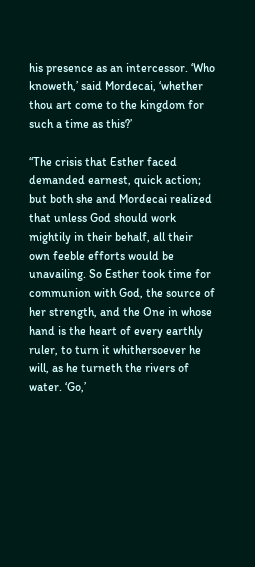his presence as an intercessor. ‘Who knoweth,’ said Mordecai, ‘whether thou art come to the kingdom for such a time as this?’

“The crisis that Esther faced demanded earnest, quick action; but both she and Mordecai realized that unless God should work mightily in their behalf, all their own feeble efforts would be unavailing. So Esther took time for communion with God, the source of her strength, and the One in whose hand is the heart of every earthly ruler, to turn it whithersoever he will, as he turneth the rivers of water. ‘Go,’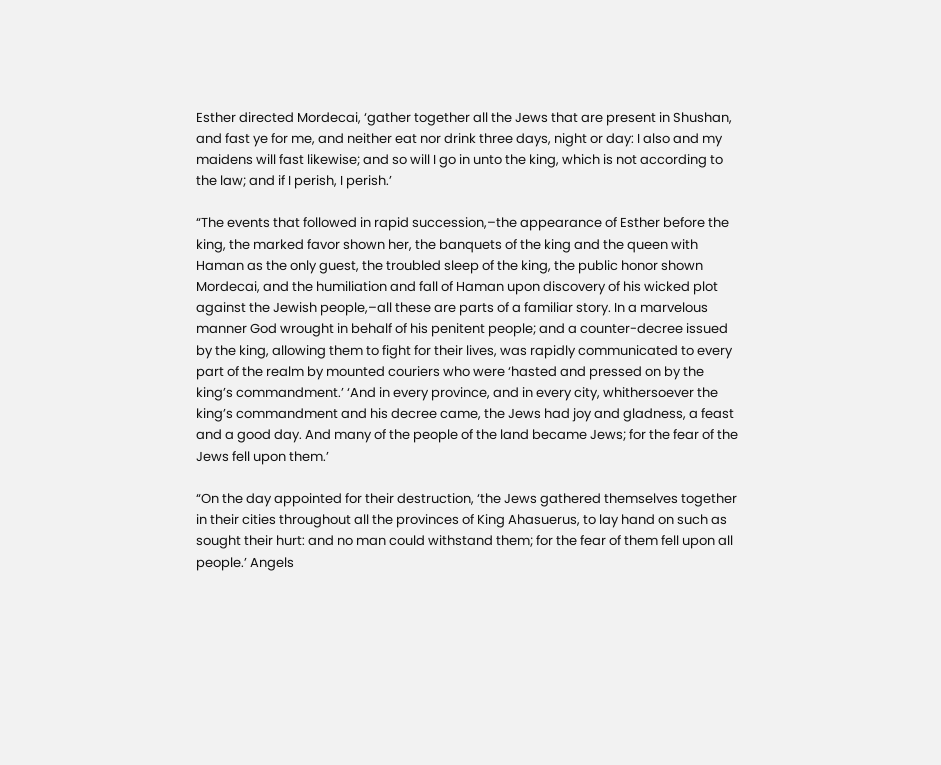Esther directed Mordecai, ‘gather together all the Jews that are present in Shushan, and fast ye for me, and neither eat nor drink three days, night or day: I also and my maidens will fast likewise; and so will I go in unto the king, which is not according to the law; and if I perish, I perish.’

“The events that followed in rapid succession,–the appearance of Esther before the king, the marked favor shown her, the banquets of the king and the queen with Haman as the only guest, the troubled sleep of the king, the public honor shown Mordecai, and the humiliation and fall of Haman upon discovery of his wicked plot against the Jewish people,–all these are parts of a familiar story. In a marvelous manner God wrought in behalf of his penitent people; and a counter-decree issued by the king, allowing them to fight for their lives, was rapidly communicated to every part of the realm by mounted couriers who were ‘hasted and pressed on by the king’s commandment.’ ‘And in every province, and in every city, whithersoever the king’s commandment and his decree came, the Jews had joy and gladness, a feast and a good day. And many of the people of the land became Jews; for the fear of the Jews fell upon them.’

“On the day appointed for their destruction, ‘the Jews gathered themselves together in their cities throughout all the provinces of King Ahasuerus, to lay hand on such as sought their hurt: and no man could withstand them; for the fear of them fell upon all people.’ Angels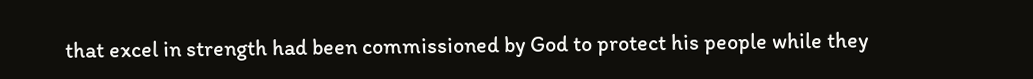that excel in strength had been commissioned by God to protect his people while they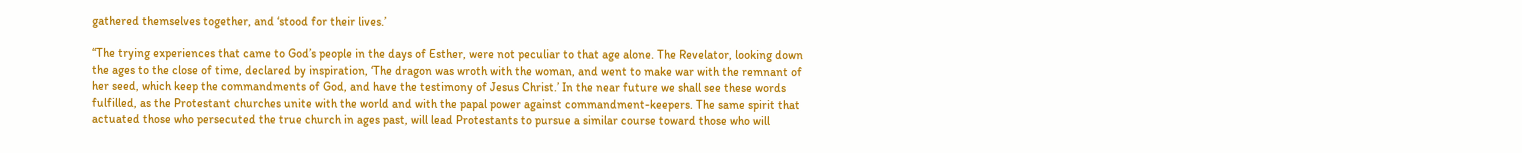gathered themselves together, and ‘stood for their lives.’

“The trying experiences that came to God’s people in the days of Esther, were not peculiar to that age alone. The Revelator, looking down the ages to the close of time, declared by inspiration, ‘The dragon was wroth with the woman, and went to make war with the remnant of her seed, which keep the commandments of God, and have the testimony of Jesus Christ.’ In the near future we shall see these words fulfilled, as the Protestant churches unite with the world and with the papal power against commandment-keepers. The same spirit that actuated those who persecuted the true church in ages past, will lead Protestants to pursue a similar course toward those who will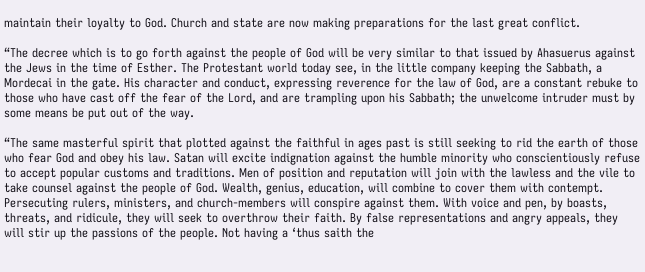maintain their loyalty to God. Church and state are now making preparations for the last great conflict.

“The decree which is to go forth against the people of God will be very similar to that issued by Ahasuerus against the Jews in the time of Esther. The Protestant world today see, in the little company keeping the Sabbath, a Mordecai in the gate. His character and conduct, expressing reverence for the law of God, are a constant rebuke to those who have cast off the fear of the Lord, and are trampling upon his Sabbath; the unwelcome intruder must by some means be put out of the way.

“The same masterful spirit that plotted against the faithful in ages past is still seeking to rid the earth of those who fear God and obey his law. Satan will excite indignation against the humble minority who conscientiously refuse to accept popular customs and traditions. Men of position and reputation will join with the lawless and the vile to take counsel against the people of God. Wealth, genius, education, will combine to cover them with contempt. Persecuting rulers, ministers, and church-members will conspire against them. With voice and pen, by boasts, threats, and ridicule, they will seek to overthrow their faith. By false representations and angry appeals, they will stir up the passions of the people. Not having a ‘thus saith the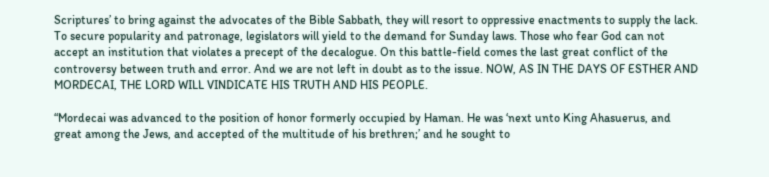Scriptures’ to bring against the advocates of the Bible Sabbath, they will resort to oppressive enactments to supply the lack. To secure popularity and patronage, legislators will yield to the demand for Sunday laws. Those who fear God can not accept an institution that violates a precept of the decalogue. On this battle-field comes the last great conflict of the controversy between truth and error. And we are not left in doubt as to the issue. NOW, AS IN THE DAYS OF ESTHER AND MORDECAI, THE LORD WILL VINDICATE HIS TRUTH AND HIS PEOPLE.

“Mordecai was advanced to the position of honor formerly occupied by Haman. He was ‘next unto King Ahasuerus, and great among the Jews, and accepted of the multitude of his brethren;’ and he sought to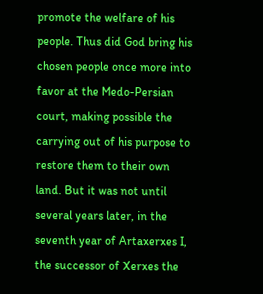promote the welfare of his people. Thus did God bring his chosen people once more into favor at the Medo-Persian court, making possible the carrying out of his purpose to restore them to their own land. But it was not until several years later, in the seventh year of Artaxerxes I, the successor of Xerxes the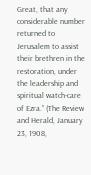Great, that any considerable number returned to Jerusalem to assist their brethren in the restoration, under the leadership and spiritual watch-care of Ezra.” (The Review and Herald, January 23, 1908,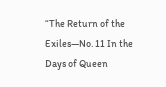“The Return of the Exiles—No. 11 In the Days of Queen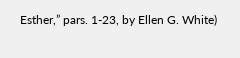Esther,” pars. 1-23, by Ellen G. White)